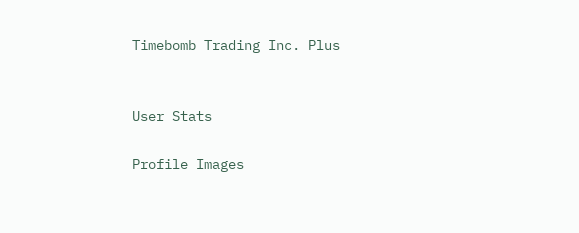Timebomb Trading Inc. Plus


User Stats

Profile Images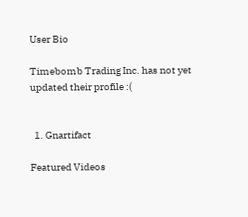User Bio

Timebomb Trading Inc. has not yet updated their profile :(


  1. Gnartifact

Featured Videos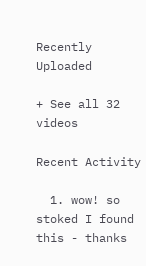Recently Uploaded

+ See all 32 videos

Recent Activity

  1. wow! so stoked I found this - thanks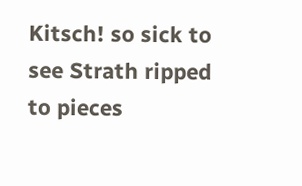Kitsch! so sick to see Strath ripped to pieces